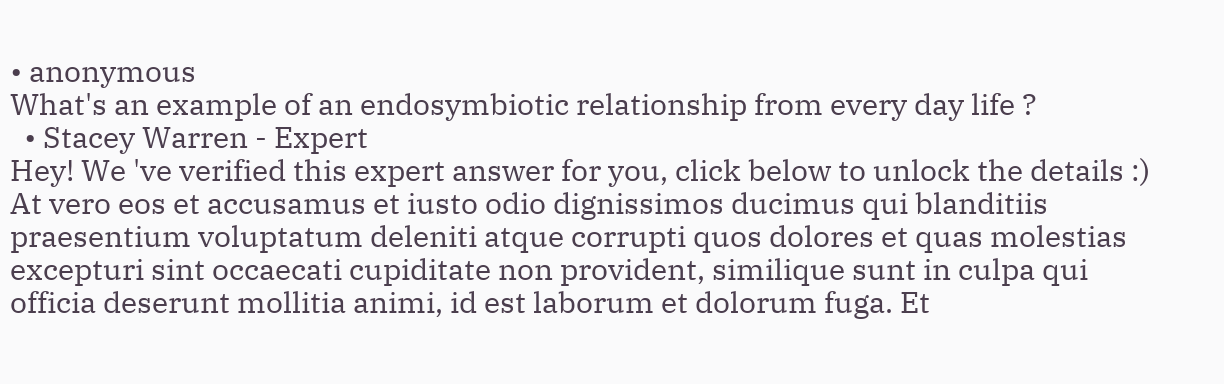• anonymous
What's an example of an endosymbiotic relationship from every day life ?
  • Stacey Warren - Expert
Hey! We 've verified this expert answer for you, click below to unlock the details :)
At vero eos et accusamus et iusto odio dignissimos ducimus qui blanditiis praesentium voluptatum deleniti atque corrupti quos dolores et quas molestias excepturi sint occaecati cupiditate non provident, similique sunt in culpa qui officia deserunt mollitia animi, id est laborum et dolorum fuga. Et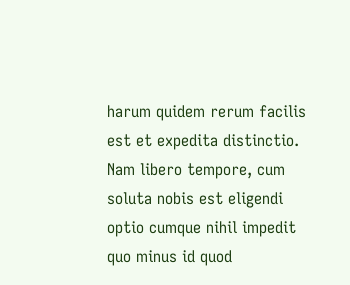harum quidem rerum facilis est et expedita distinctio. Nam libero tempore, cum soluta nobis est eligendi optio cumque nihil impedit quo minus id quod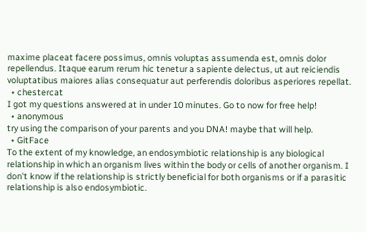maxime placeat facere possimus, omnis voluptas assumenda est, omnis dolor repellendus. Itaque earum rerum hic tenetur a sapiente delectus, ut aut reiciendis voluptatibus maiores alias consequatur aut perferendis doloribus asperiores repellat.
  • chestercat
I got my questions answered at in under 10 minutes. Go to now for free help!
  • anonymous
try using the comparison of your parents and you DNA! maybe that will help.
  • GitFace
To the extent of my knowledge, an endosymbiotic relationship is any biological relationship in which an organism lives within the body or cells of another organism. I don't know if the relationship is strictly beneficial for both organisms or if a parasitic relationship is also endosymbiotic.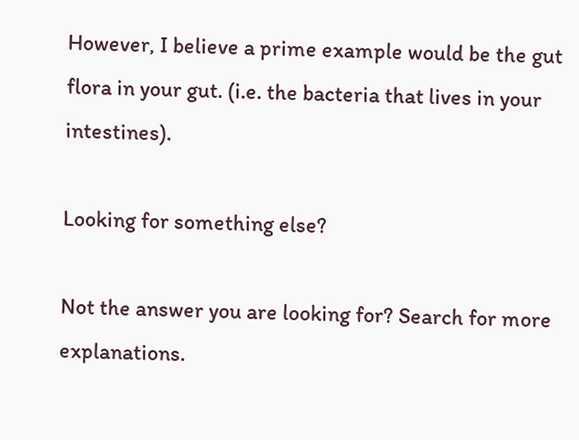However, I believe a prime example would be the gut flora in your gut. (i.e. the bacteria that lives in your intestines).

Looking for something else?

Not the answer you are looking for? Search for more explanations.